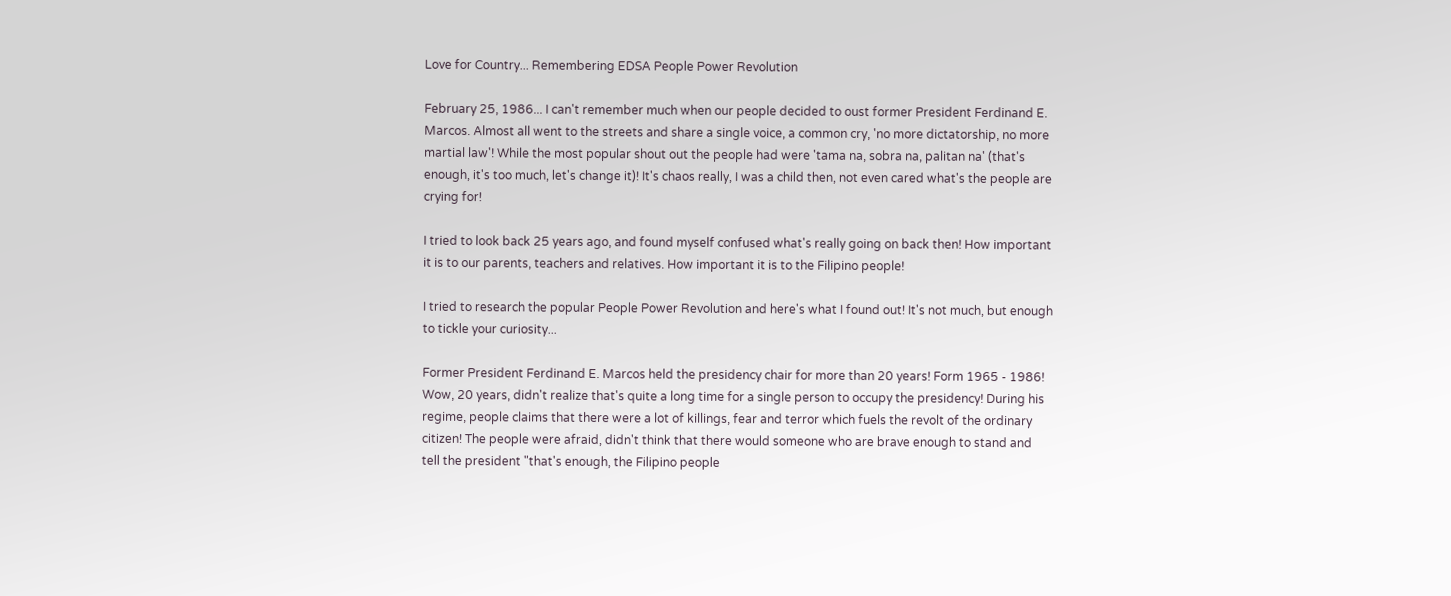Love for Country... Remembering EDSA People Power Revolution

February 25, 1986... I can't remember much when our people decided to oust former President Ferdinand E. Marcos. Almost all went to the streets and share a single voice, a common cry, 'no more dictatorship, no more martial law'! While the most popular shout out the people had were 'tama na, sobra na, palitan na' (that's enough, it's too much, let's change it)! It's chaos really, I was a child then, not even cared what's the people are crying for!

I tried to look back 25 years ago, and found myself confused what's really going on back then! How important it is to our parents, teachers and relatives. How important it is to the Filipino people!

I tried to research the popular People Power Revolution and here's what I found out! It's not much, but enough to tickle your curiosity...

Former President Ferdinand E. Marcos held the presidency chair for more than 20 years! Form 1965 - 1986! Wow, 20 years, didn't realize that's quite a long time for a single person to occupy the presidency! During his regime, people claims that there were a lot of killings, fear and terror which fuels the revolt of the ordinary citizen! The people were afraid, didn't think that there would someone who are brave enough to stand and tell the president "that's enough, the Filipino people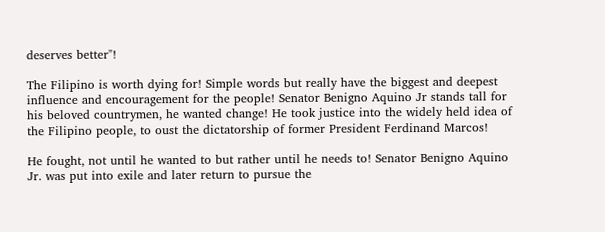deserves better"!

The Filipino is worth dying for! Simple words but really have the biggest and deepest influence and encouragement for the people! Senator Benigno Aquino Jr stands tall for his beloved countrymen, he wanted change! He took justice into the widely held idea of the Filipino people, to oust the dictatorship of former President Ferdinand Marcos!

He fought, not until he wanted to but rather until he needs to! Senator Benigno Aquino Jr. was put into exile and later return to pursue the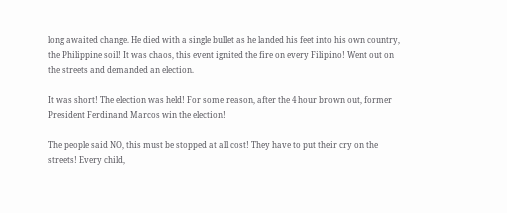long awaited change. He died with a single bullet as he landed his feet into his own country, the Philippine soil! It was chaos, this event ignited the fire on every Filipino! Went out on the streets and demanded an election.

It was short! The election was held! For some reason, after the 4 hour brown out, former President Ferdinand Marcos win the election!

The people said NO, this must be stopped at all cost! They have to put their cry on the streets! Every child,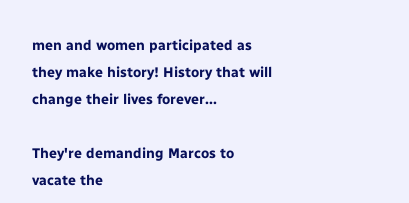men and women participated as they make history! History that will change their lives forever...

They're demanding Marcos to vacate the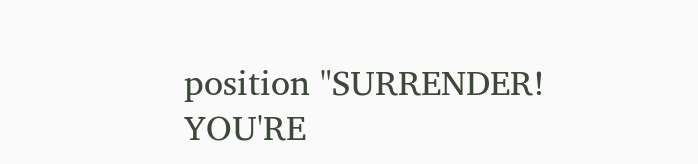position "SURRENDER! YOU'RE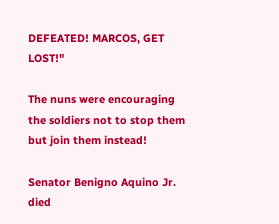DEFEATED! MARCOS, GET LOST!"

The nuns were encouraging the soldiers not to stop them but join them instead!

Senator Benigno Aquino Jr. died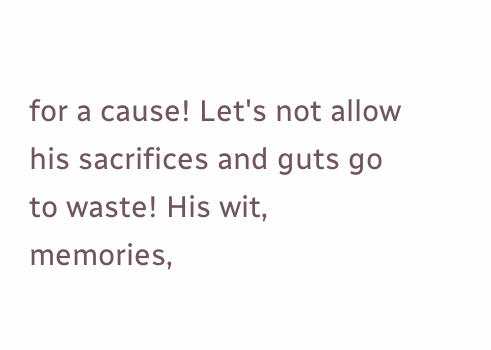for a cause! Let's not allow his sacrifices and guts go to waste! His wit, memories,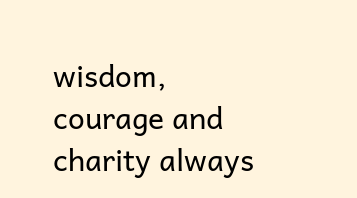wisdom, courage and charity always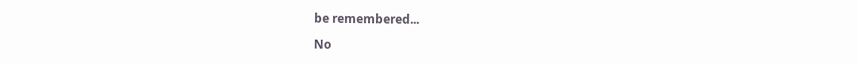be remembered...

No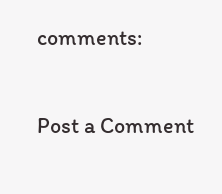comments:

Post a Comment